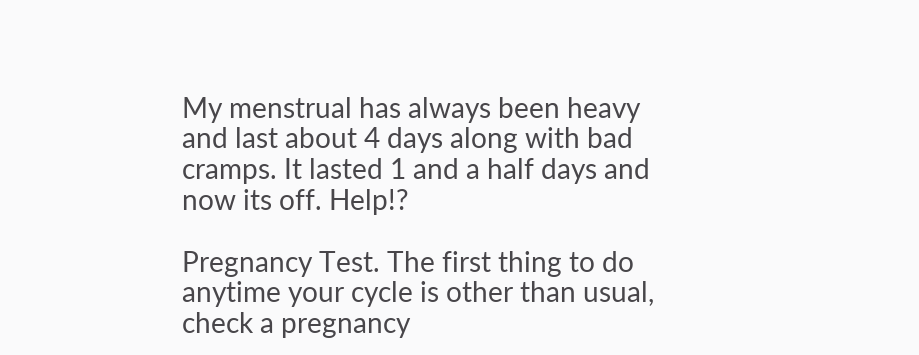My menstrual has always been heavy and last about 4 days along with bad cramps. It lasted 1 and a half days and now its off. Help!?

Pregnancy Test. The first thing to do anytime your cycle is other than usual, check a pregnancy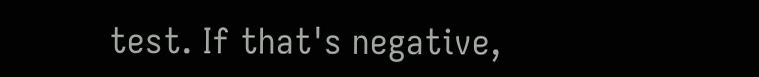test. If that's negative,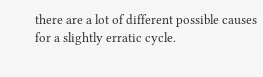there are a lot of different possible causes for a slightly erratic cycle.